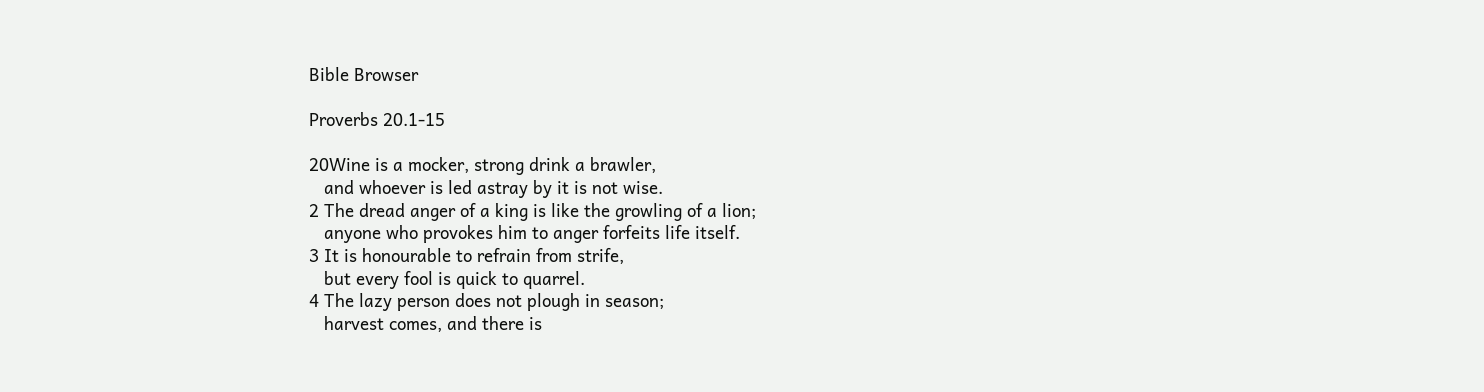Bible Browser

Proverbs 20.1-15

20Wine is a mocker, strong drink a brawler,
   and whoever is led astray by it is not wise.
2 The dread anger of a king is like the growling of a lion;
   anyone who provokes him to anger forfeits life itself.
3 It is honourable to refrain from strife,
   but every fool is quick to quarrel.
4 The lazy person does not plough in season;
   harvest comes, and there is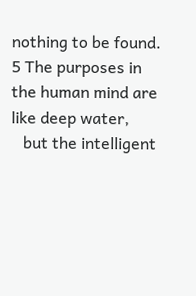nothing to be found.
5 The purposes in the human mind are like deep water,
   but the intelligent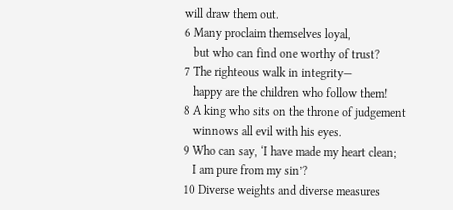will draw them out.
6 Many proclaim themselves loyal,
   but who can find one worthy of trust?
7 The righteous walk in integrity—
   happy are the children who follow them!
8 A king who sits on the throne of judgement
   winnows all evil with his eyes.
9 Who can say, ‘I have made my heart clean;
   I am pure from my sin’?
10 Diverse weights and diverse measures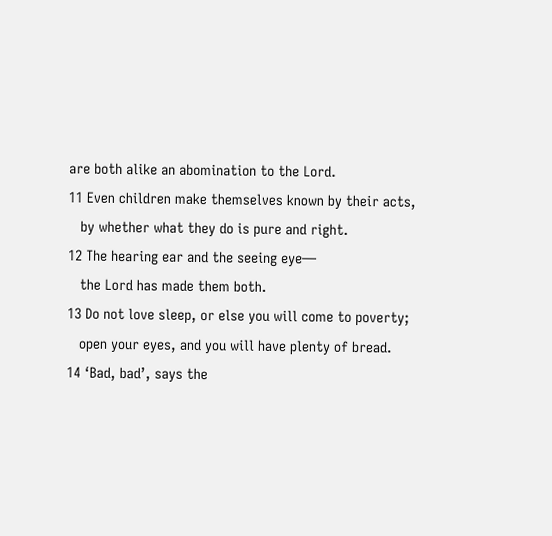are both alike an abomination to the Lord.
11 Even children make themselves known by their acts,
   by whether what they do is pure and right.
12 The hearing ear and the seeing eye—
   the Lord has made them both.
13 Do not love sleep, or else you will come to poverty;
   open your eyes, and you will have plenty of bread.
14 ‘Bad, bad’, says the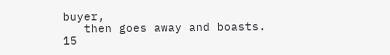buyer,
   then goes away and boasts.
15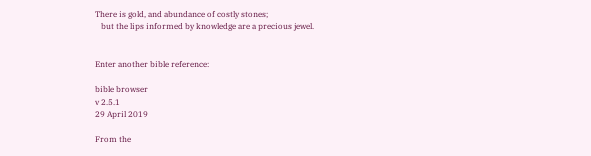There is gold, and abundance of costly stones;
   but the lips informed by knowledge are a precious jewel.


Enter another bible reference:

bible browser
v 2.5.1
29 April 2019

From the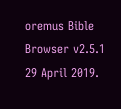oremus Bible Browser v2.5.1 29 April 2019.